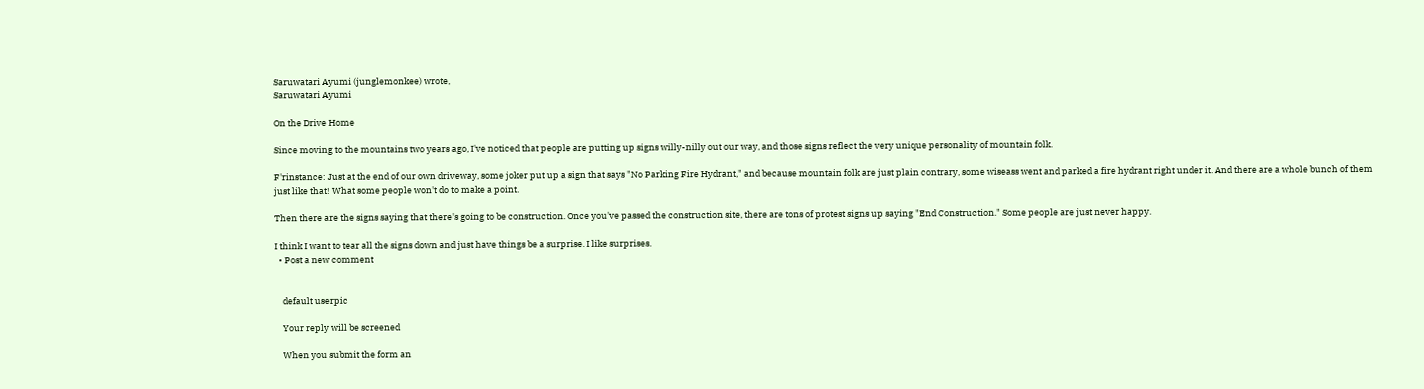Saruwatari Ayumi (junglemonkee) wrote,
Saruwatari Ayumi

On the Drive Home

Since moving to the mountains two years ago, I've noticed that people are putting up signs willy-nilly out our way, and those signs reflect the very unique personality of mountain folk.

F'rinstance: Just at the end of our own driveway, some joker put up a sign that says "No Parking Fire Hydrant," and because mountain folk are just plain contrary, some wiseass went and parked a fire hydrant right under it. And there are a whole bunch of them just like that! What some people won't do to make a point.

Then there are the signs saying that there's going to be construction. Once you've passed the construction site, there are tons of protest signs up saying "End Construction." Some people are just never happy.

I think I want to tear all the signs down and just have things be a surprise. I like surprises.
  • Post a new comment


    default userpic

    Your reply will be screened

    When you submit the form an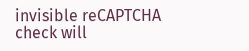invisible reCAPTCHA check will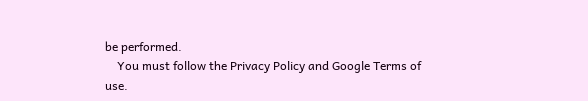be performed.
    You must follow the Privacy Policy and Google Terms of use.